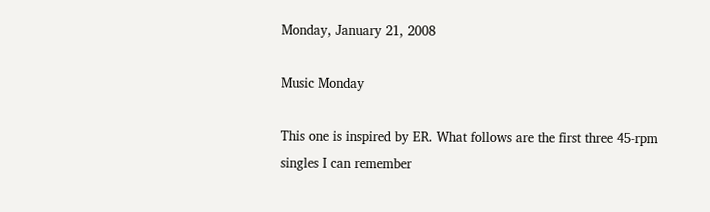Monday, January 21, 2008

Music Monday

This one is inspired by ER. What follows are the first three 45-rpm singles I can remember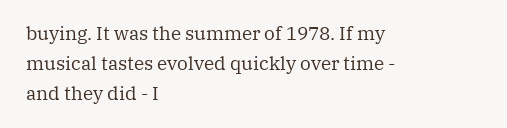buying. It was the summer of 1978. If my musical tastes evolved quickly over time - and they did - I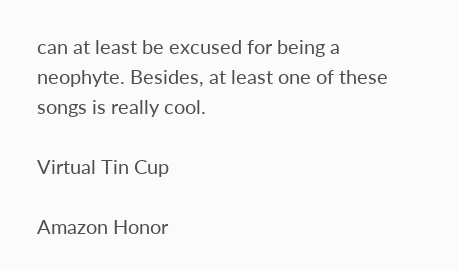can at least be excused for being a neophyte. Besides, at least one of these songs is really cool.

Virtual Tin Cup

Amazon Honor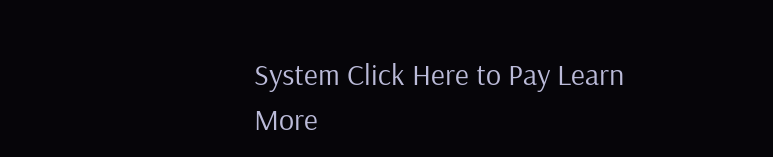System Click Here to Pay Learn More